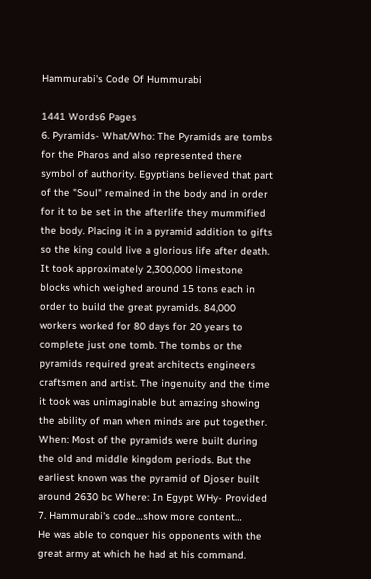Hammurabi's Code Of Hummurabi

1441 Words6 Pages
6. Pyramids- What/Who: The Pyramids are tombs for the Pharos and also represented there symbol of authority. Egyptians believed that part of the "Soul" remained in the body and in order for it to be set in the afterlife they mummified the body. Placing it in a pyramid addition to gifts so the king could live a glorious life after death. It took approximately 2,300,000 limestone blocks which weighed around 15 tons each in order to build the great pyramids. 84,000 workers worked for 80 days for 20 years to complete just one tomb. The tombs or the pyramids required great architects engineers craftsmen and artist. The ingenuity and the time it took was unimaginable but amazing showing the ability of man when minds are put together. When: Most of the pyramids were built during the old and middle kingdom periods. But the earliest known was the pyramid of Djoser built around 2630 bc Where: In Egypt WHy- Provided 7. Hammurabi's code…show more content…
He was able to conquer his opponents with the great army at which he had at his command.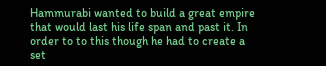Hammurabi wanted to build a great empire that would last his life span and past it. In order to to this though he had to create a set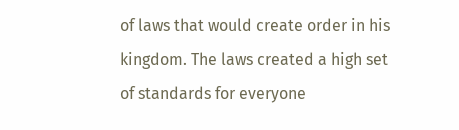of laws that would create order in his kingdom. The laws created a high set of standards for everyone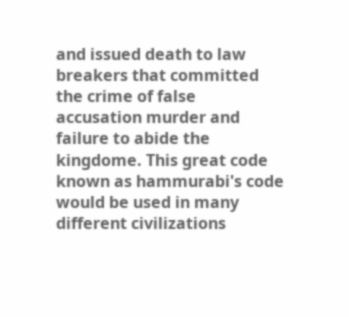and issued death to law breakers that committed the crime of false accusation murder and failure to abide the kingdome. This great code known as hammurabi's code would be used in many different civilizations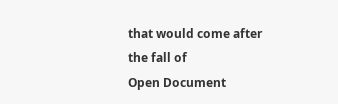that would come after the fall of
Open Document